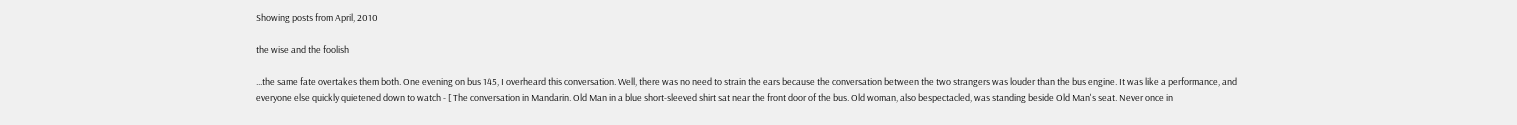Showing posts from April, 2010

the wise and the foolish

...the same fate overtakes them both. One evening on bus 145, I overheard this conversation. Well, there was no need to strain the ears because the conversation between the two strangers was louder than the bus engine. It was like a performance, and everyone else quickly quietened down to watch - [ The conversation in Mandarin. Old Man in a blue short-sleeved shirt sat near the front door of the bus. Old woman, also bespectacled, was standing beside Old Man's seat. Never once in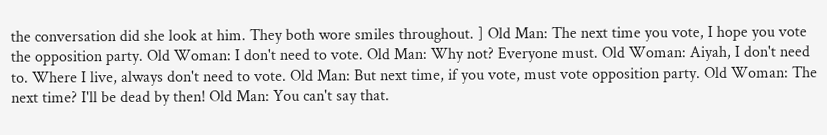the conversation did she look at him. They both wore smiles throughout. ] Old Man: The next time you vote, I hope you vote the opposition party. Old Woman: I don't need to vote. Old Man: Why not? Everyone must. Old Woman: Aiyah, I don't need to. Where I live, always don't need to vote. Old Man: But next time, if you vote, must vote opposition party. Old Woman: The next time? I'll be dead by then! Old Man: You can't say that.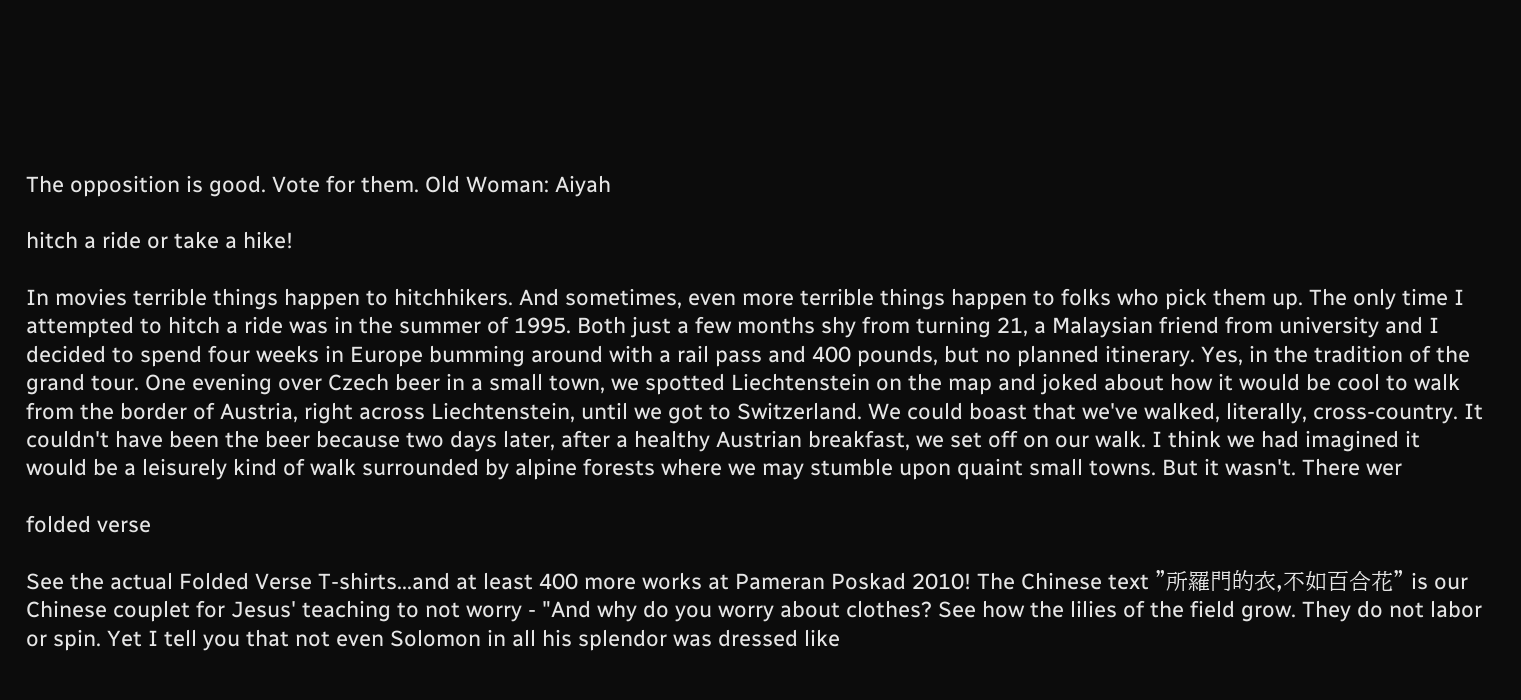The opposition is good. Vote for them. Old Woman: Aiyah

hitch a ride or take a hike!

In movies terrible things happen to hitchhikers. And sometimes, even more terrible things happen to folks who pick them up. The only time I attempted to hitch a ride was in the summer of 1995. Both just a few months shy from turning 21, a Malaysian friend from university and I decided to spend four weeks in Europe bumming around with a rail pass and 400 pounds, but no planned itinerary. Yes, in the tradition of the grand tour. One evening over Czech beer in a small town, we spotted Liechtenstein on the map and joked about how it would be cool to walk from the border of Austria, right across Liechtenstein, until we got to Switzerland. We could boast that we've walked, literally, cross-country. It couldn't have been the beer because two days later, after a healthy Austrian breakfast, we set off on our walk. I think we had imagined it would be a leisurely kind of walk surrounded by alpine forests where we may stumble upon quaint small towns. But it wasn't. There wer

folded verse

See the actual Folded Verse T-shirts...and at least 400 more works at Pameran Poskad 2010! The Chinese text "所羅門的衣,不如百合花" is our Chinese couplet for Jesus' teaching to not worry - "And why do you worry about clothes? See how the lilies of the field grow. They do not labor or spin. Yet I tell you that not even Solomon in all his splendor was dressed like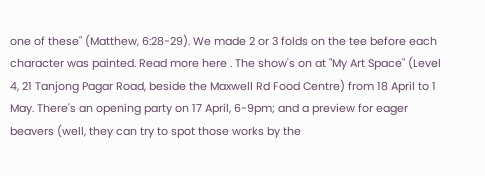one of these" (Matthew, 6:28-29). We made 2 or 3 folds on the tee before each character was painted. Read more here . The show's on at "My Art Space" (Level 4, 21 Tanjong Pagar Road, beside the Maxwell Rd Food Centre) from 18 April to 1 May. There's an opening party on 17 April, 6-9pm; and a preview for eager beavers (well, they can try to spot those works by the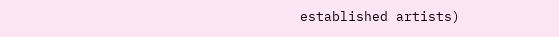established artists)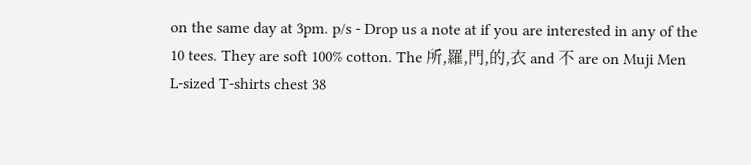on the same day at 3pm. p/s - Drop us a note at if you are interested in any of the 10 tees. They are soft 100% cotton. The 所,羅,門,的,衣 and 不 are on Muji Men L-sized T-shirts chest 38